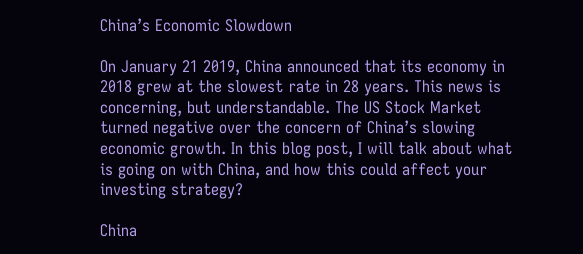China’s Economic Slowdown

On January 21 2019, China announced that its economy in 2018 grew at the slowest rate in 28 years. This news is concerning, but understandable. The US Stock Market turned negative over the concern of China’s slowing economic growth. In this blog post, I will talk about what is going on with China, and how this could affect your investing strategy?

China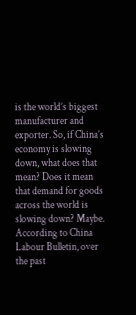is the world’s biggest manufacturer and exporter. So, if China’s economy is slowing down, what does that mean? Does it mean that demand for goods across the world is slowing down? Maybe. According to China Labour Bulletin, over the past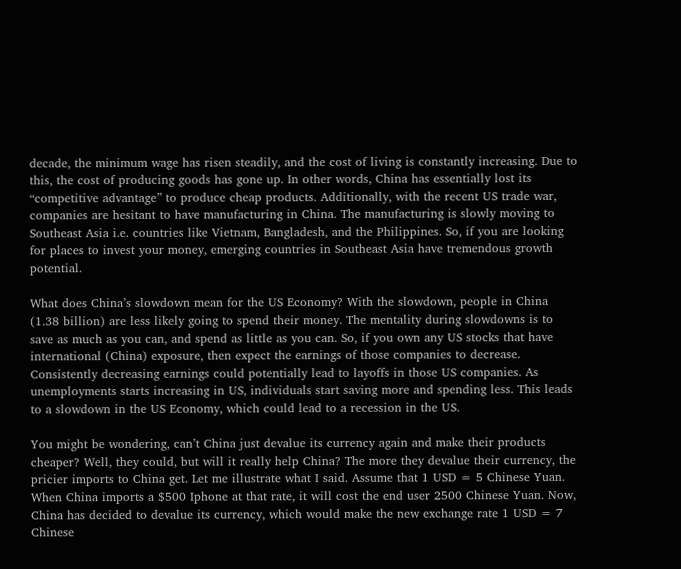decade, the minimum wage has risen steadily, and the cost of living is constantly increasing. Due to this, the cost of producing goods has gone up. In other words, China has essentially lost its “competitive advantage” to produce cheap products. Additionally, with the recent US trade war, companies are hesitant to have manufacturing in China. The manufacturing is slowly moving to Southeast Asia i.e. countries like Vietnam, Bangladesh, and the Philippines. So, if you are looking for places to invest your money, emerging countries in Southeast Asia have tremendous growth potential.

What does China’s slowdown mean for the US Economy? With the slowdown, people in China (1.38 billion) are less likely going to spend their money. The mentality during slowdowns is to save as much as you can, and spend as little as you can. So, if you own any US stocks that have international (China) exposure, then expect the earnings of those companies to decrease. Consistently decreasing earnings could potentially lead to layoffs in those US companies. As unemployments starts increasing in US, individuals start saving more and spending less. This leads to a slowdown in the US Economy, which could lead to a recession in the US.

You might be wondering, can’t China just devalue its currency again and make their products cheaper? Well, they could, but will it really help China? The more they devalue their currency, the pricier imports to China get. Let me illustrate what I said. Assume that 1 USD = 5 Chinese Yuan. When China imports a $500 Iphone at that rate, it will cost the end user 2500 Chinese Yuan. Now, China has decided to devalue its currency, which would make the new exchange rate 1 USD = 7 Chinese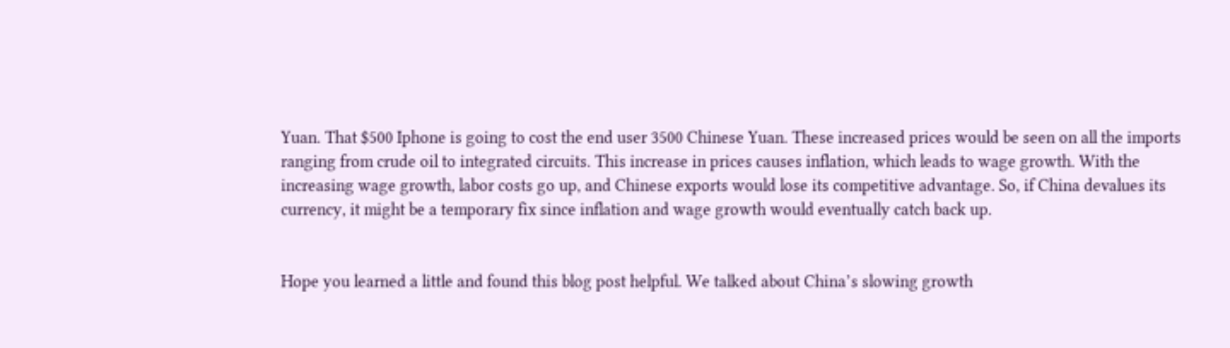Yuan. That $500 Iphone is going to cost the end user 3500 Chinese Yuan. These increased prices would be seen on all the imports ranging from crude oil to integrated circuits. This increase in prices causes inflation, which leads to wage growth. With the increasing wage growth, labor costs go up, and Chinese exports would lose its competitive advantage. So, if China devalues its currency, it might be a temporary fix since inflation and wage growth would eventually catch back up.


Hope you learned a little and found this blog post helpful. We talked about China’s slowing growth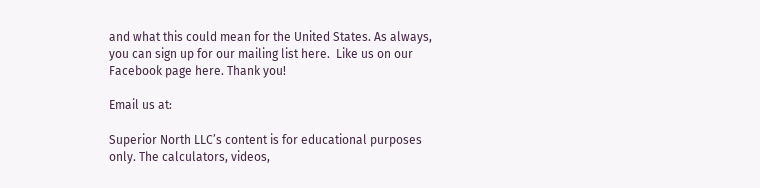and what this could mean for the United States. As always, you can sign up for our mailing list here.  Like us on our Facebook page here. Thank you!

Email us at:

Superior North LLC’s content is for educational purposes only. The calculators, videos,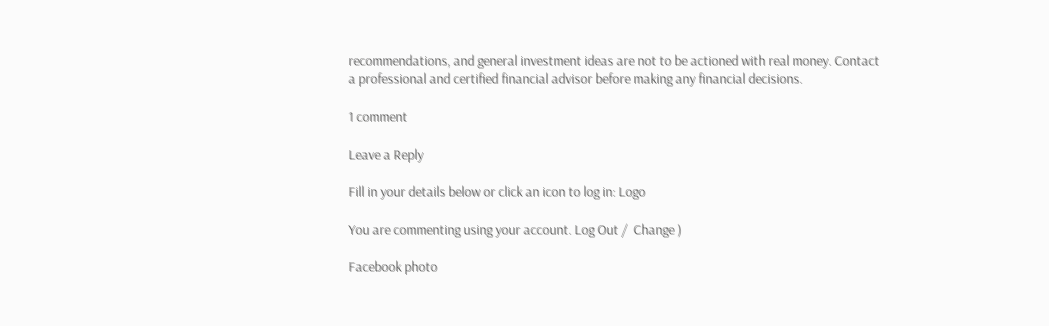recommendations, and general investment ideas are not to be actioned with real money. Contact a professional and certified financial advisor before making any financial decisions.

1 comment

Leave a Reply

Fill in your details below or click an icon to log in: Logo

You are commenting using your account. Log Out /  Change )

Facebook photo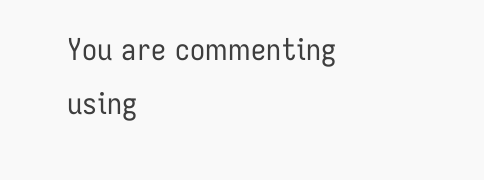You are commenting using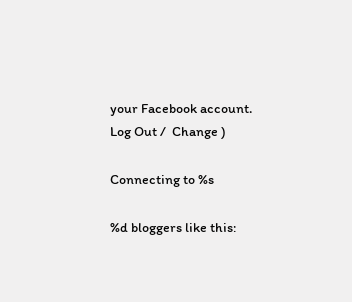your Facebook account. Log Out /  Change )

Connecting to %s

%d bloggers like this: